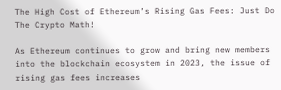The High Cost of Ethereum’s Rising Gas Fees: Just Do The Crypto Math!

As Ethereum continues to grow and bring new members into the blockchain ecosystem in 2023, the issue of rising gas fees increases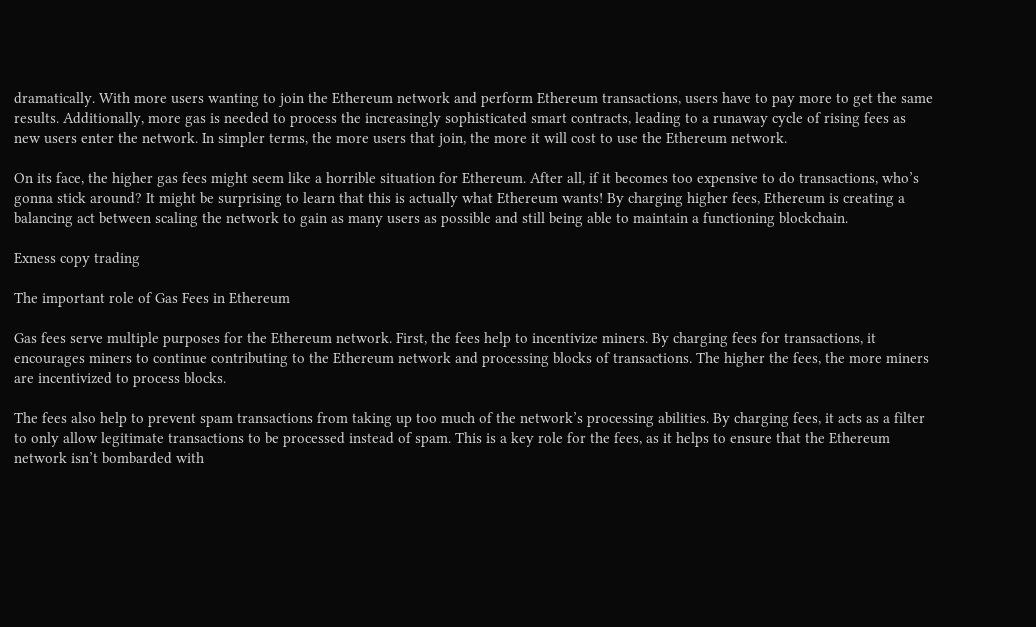dramatically. With more users wanting to join the Ethereum network and perform Ethereum transactions, users have to pay more to get the same results. Additionally, more gas is needed to process the increasingly sophisticated smart contracts, leading to a runaway cycle of rising fees as new users enter the network. In simpler terms, the more users that join, the more it will cost to use the Ethereum network.

On its face, the higher gas fees might seem like a horrible situation for Ethereum. After all, if it becomes too expensive to do transactions, who’s gonna stick around? It might be surprising to learn that this is actually what Ethereum wants! By charging higher fees, Ethereum is creating a balancing act between scaling the network to gain as many users as possible and still being able to maintain a functioning blockchain.

Exness copy trading

The important role of Gas Fees in Ethereum

Gas fees serve multiple purposes for the Ethereum network. First, the fees help to incentivize miners. By charging fees for transactions, it encourages miners to continue contributing to the Ethereum network and processing blocks of transactions. The higher the fees, the more miners are incentivized to process blocks.

The fees also help to prevent spam transactions from taking up too much of the network’s processing abilities. By charging fees, it acts as a filter to only allow legitimate transactions to be processed instead of spam. This is a key role for the fees, as it helps to ensure that the Ethereum network isn’t bombarded with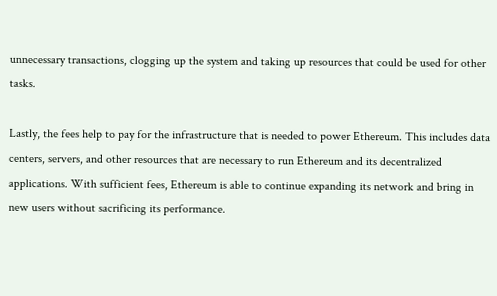unnecessary transactions, clogging up the system and taking up resources that could be used for other tasks.

Lastly, the fees help to pay for the infrastructure that is needed to power Ethereum. This includes data centers, servers, and other resources that are necessary to run Ethereum and its decentralized applications. With sufficient fees, Ethereum is able to continue expanding its network and bring in new users without sacrificing its performance.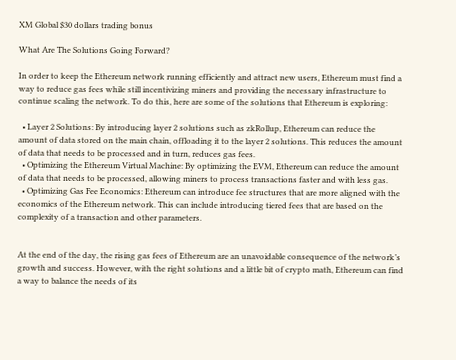XM Global $30 dollars trading bonus

What Are The Solutions Going Forward?

In order to keep the Ethereum network running efficiently and attract new users, Ethereum must find a way to reduce gas fees while still incentivizing miners and providing the necessary infrastructure to continue scaling the network. To do this, here are some of the solutions that Ethereum is exploring:

  • Layer 2 Solutions: By introducing layer 2 solutions such as zkRollup, Ethereum can reduce the amount of data stored on the main chain, offloading it to the layer 2 solutions. This reduces the amount of data that needs to be processed and in turn, reduces gas fees.
  • Optimizing the Ethereum Virtual Machine: By optimizing the EVM, Ethereum can reduce the amount of data that needs to be processed, allowing miners to process transactions faster and with less gas.
  • Optimizing Gas Fee Economics: Ethereum can introduce fee structures that are more aligned with the economics of the Ethereum network. This can include introducing tiered fees that are based on the complexity of a transaction and other parameters.


At the end of the day, the rising gas fees of Ethereum are an unavoidable consequence of the network’s growth and success. However, with the right solutions and a little bit of crypto math, Ethereum can find a way to balance the needs of its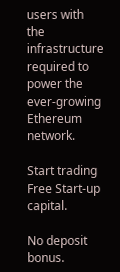users with the infrastructure required to power the ever-growing Ethereum network.

Start trading
Free Start-up capital.

No deposit bonus.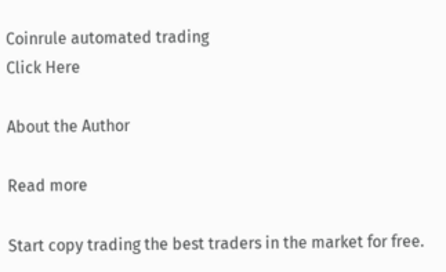Coinrule automated trading
Click Here

About the Author

Read more

Start copy trading the best traders in the market for free.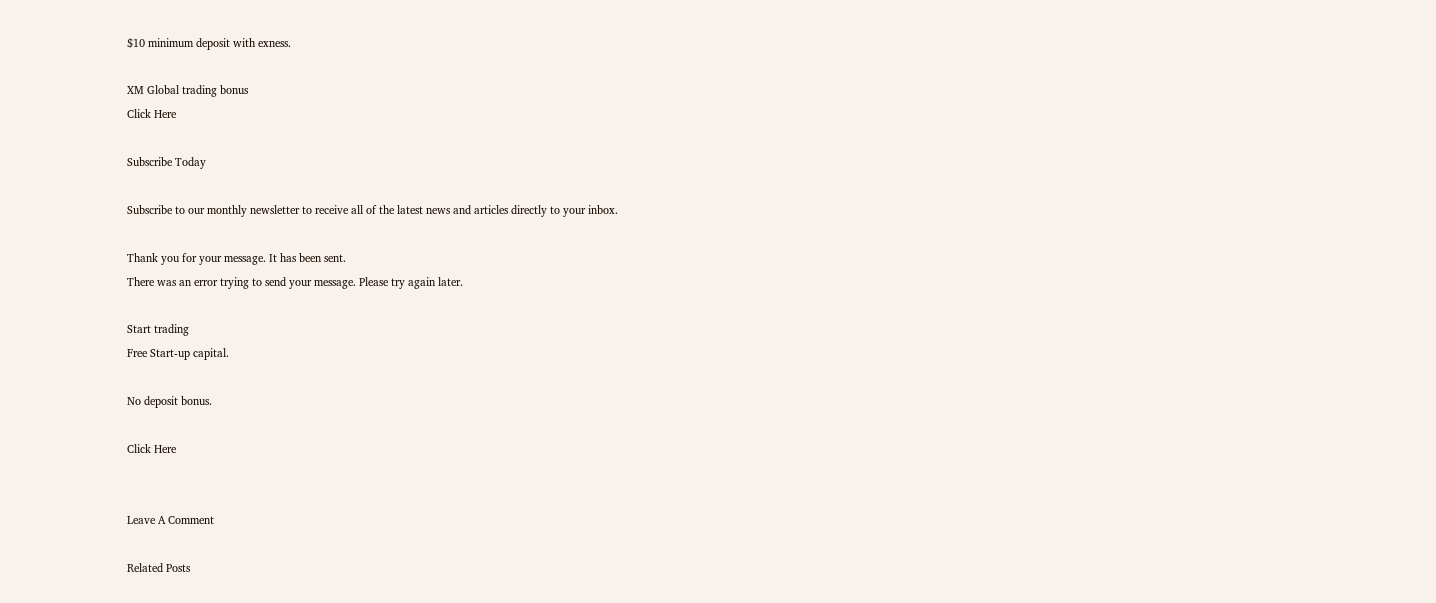$10 minimum deposit with exness.

XM Global trading bonus
Click Here

Subscribe Today

Subscribe to our monthly newsletter to receive all of the latest news and articles directly to your inbox.

Thank you for your message. It has been sent.
There was an error trying to send your message. Please try again later.

Start trading
Free Start-up capital.

No deposit bonus.

Click Here


Leave A Comment

Related Posts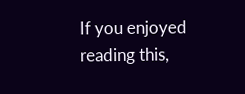If you enjoyed reading this,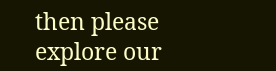then please explore our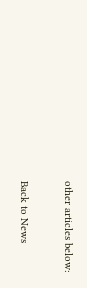other articles below:

Back to News